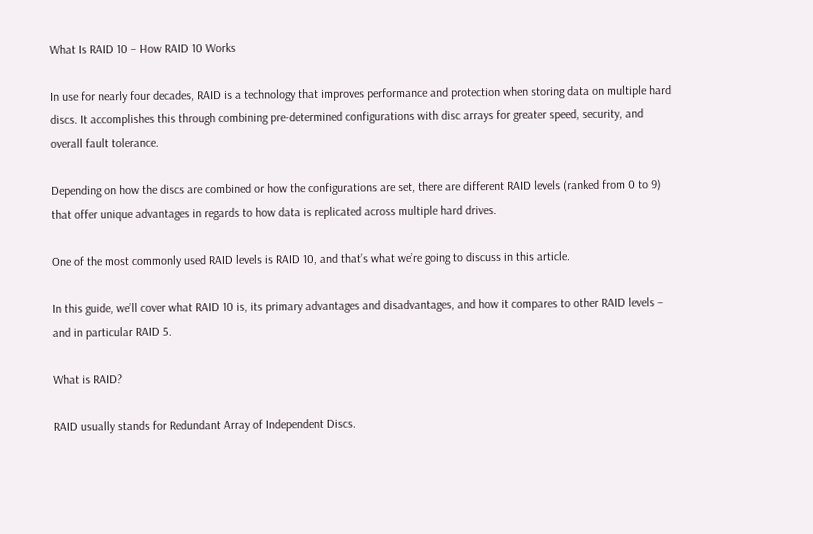What Is RAID 10 – How RAID 10 Works

In use for nearly four decades, RAID is a technology that improves performance and protection when storing data on multiple hard discs. It accomplishes this through combining pre-determined configurations with disc arrays for greater speed, security, and overall fault tolerance.

Depending on how the discs are combined or how the configurations are set, there are different RAID levels (ranked from 0 to 9) that offer unique advantages in regards to how data is replicated across multiple hard drives.

One of the most commonly used RAID levels is RAID 10, and that’s what we’re going to discuss in this article.

In this guide, we’ll cover what RAID 10 is, its primary advantages and disadvantages, and how it compares to other RAID levels – and in particular RAID 5.

What is RAID?

RAID usually stands for Redundant Array of Independent Discs.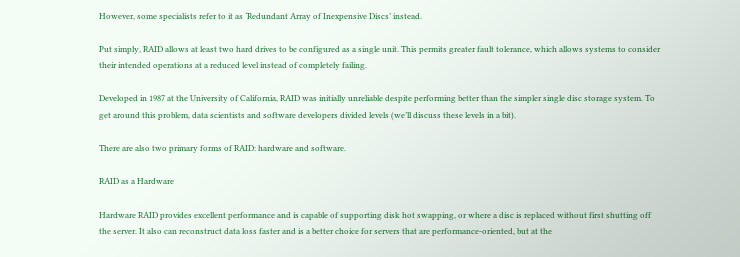However, some specialists refer to it as ‘Redundant Array of Inexpensive Discs’ instead.

Put simply, RAID allows at least two hard drives to be configured as a single unit. This permits greater fault tolerance, which allows systems to consider their intended operations at a reduced level instead of completely failing.

Developed in 1987 at the University of California, RAID was initially unreliable despite performing better than the simpler single disc storage system. To get around this problem, data scientists and software developers divided levels (we’ll discuss these levels in a bit).

There are also two primary forms of RAID: hardware and software.

RAID as a Hardware

Hardware RAID provides excellent performance and is capable of supporting disk hot swapping, or where a disc is replaced without first shutting off the server. It also can reconstruct data loss faster and is a better choice for servers that are performance-oriented, but at the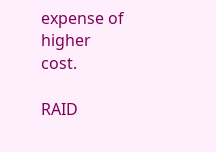expense of higher cost.

RAID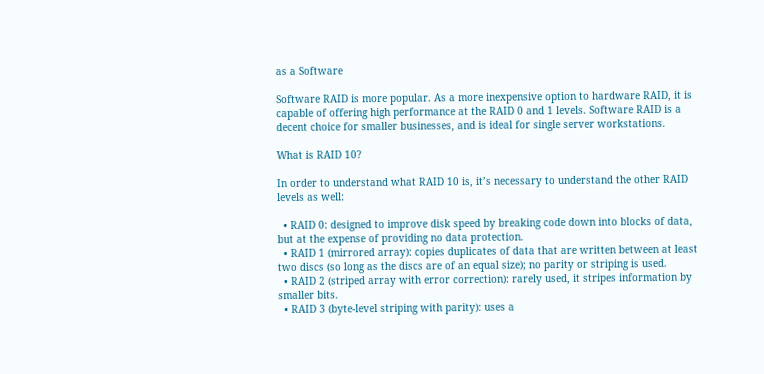as a Software

Software RAID is more popular. As a more inexpensive option to hardware RAID, it is capable of offering high performance at the RAID 0 and 1 levels. Software RAID is a decent choice for smaller businesses, and is ideal for single server workstations.

What is RAID 10?

In order to understand what RAID 10 is, it’s necessary to understand the other RAID levels as well:

  • RAID 0: designed to improve disk speed by breaking code down into blocks of data, but at the expense of providing no data protection.
  • RAID 1 (mirrored array): copies duplicates of data that are written between at least two discs (so long as the discs are of an equal size); no parity or striping is used.
  • RAID 2 (striped array with error correction): rarely used, it stripes information by smaller bits.
  • RAID 3 (byte-level striping with parity): uses a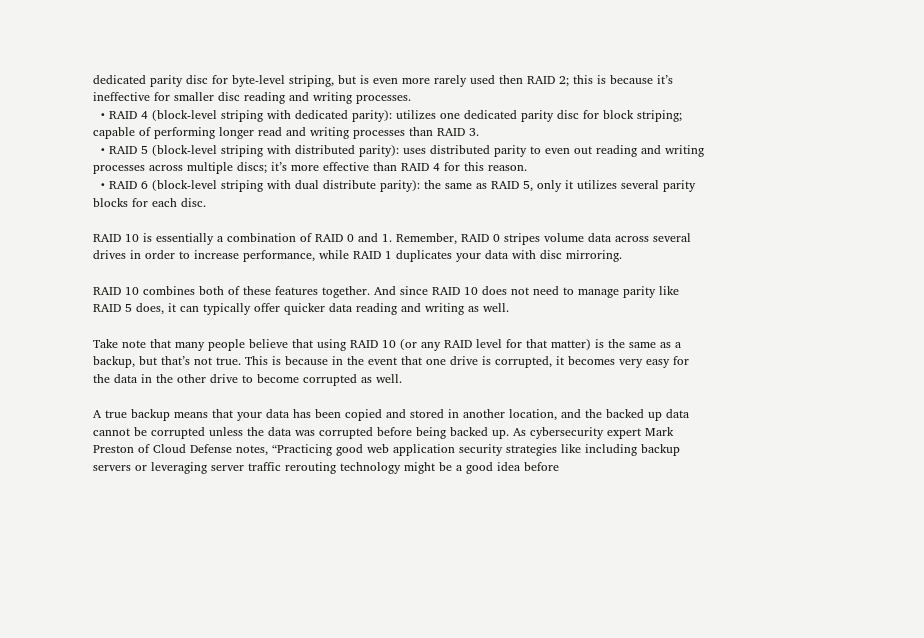dedicated parity disc for byte-level striping, but is even more rarely used then RAID 2; this is because it’s ineffective for smaller disc reading and writing processes.
  • RAID 4 (block-level striping with dedicated parity): utilizes one dedicated parity disc for block striping; capable of performing longer read and writing processes than RAID 3.
  • RAID 5 (block-level striping with distributed parity): uses distributed parity to even out reading and writing processes across multiple discs; it’s more effective than RAID 4 for this reason.
  • RAID 6 (block-level striping with dual distribute parity): the same as RAID 5, only it utilizes several parity blocks for each disc.

RAID 10 is essentially a combination of RAID 0 and 1. Remember, RAID 0 stripes volume data across several drives in order to increase performance, while RAID 1 duplicates your data with disc mirroring.

RAID 10 combines both of these features together. And since RAID 10 does not need to manage parity like RAID 5 does, it can typically offer quicker data reading and writing as well.

Take note that many people believe that using RAID 10 (or any RAID level for that matter) is the same as a backup, but that’s not true. This is because in the event that one drive is corrupted, it becomes very easy for the data in the other drive to become corrupted as well.

A true backup means that your data has been copied and stored in another location, and the backed up data cannot be corrupted unless the data was corrupted before being backed up. As cybersecurity expert Mark Preston of Cloud Defense notes, “Practicing good web application security strategies like including backup servers or leveraging server traffic rerouting technology might be a good idea before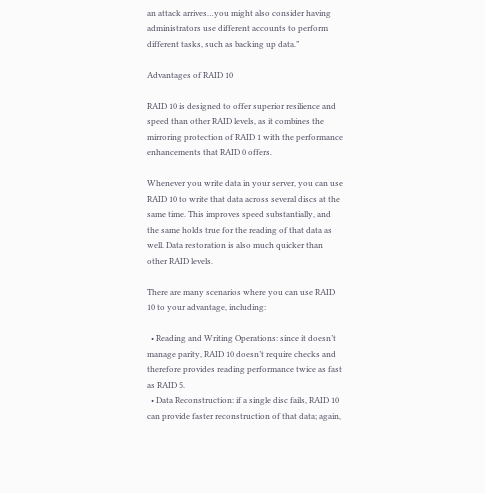an attack arrives…you might also consider having administrators use different accounts to perform different tasks, such as backing up data.”

Advantages of RAID 10

RAID 10 is designed to offer superior resilience and speed than other RAID levels, as it combines the mirroring protection of RAID 1 with the performance enhancements that RAID 0 offers.

Whenever you write data in your server, you can use RAID 10 to write that data across several discs at the same time. This improves speed substantially, and the same holds true for the reading of that data as well. Data restoration is also much quicker than other RAID levels.

There are many scenarios where you can use RAID 10 to your advantage, including:

  • Reading and Writing Operations: since it doesn’t manage parity, RAID 10 doesn’t require checks and therefore provides reading performance twice as fast as RAID 5.
  • Data Reconstruction: if a single disc fails, RAID 10 can provide faster reconstruction of that data; again,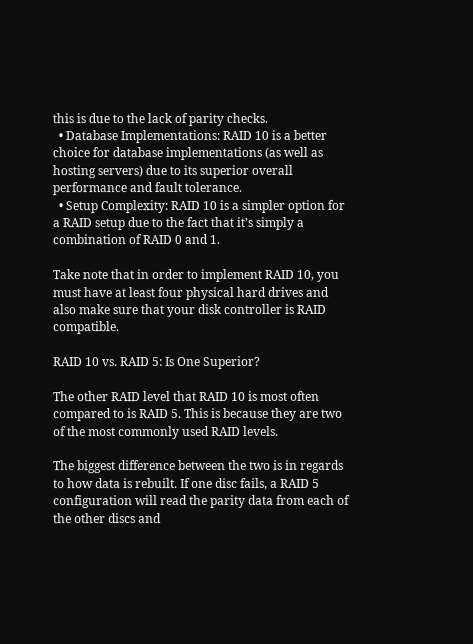this is due to the lack of parity checks.
  • Database Implementations: RAID 10 is a better choice for database implementations (as well as hosting servers) due to its superior overall performance and fault tolerance.
  • Setup Complexity: RAID 10 is a simpler option for a RAID setup due to the fact that it’s simply a combination of RAID 0 and 1.

Take note that in order to implement RAID 10, you must have at least four physical hard drives and also make sure that your disk controller is RAID compatible.

RAID 10 vs. RAID 5: Is One Superior?

The other RAID level that RAID 10 is most often compared to is RAID 5. This is because they are two of the most commonly used RAID levels.

The biggest difference between the two is in regards to how data is rebuilt. If one disc fails, a RAID 5 configuration will read the parity data from each of the other discs and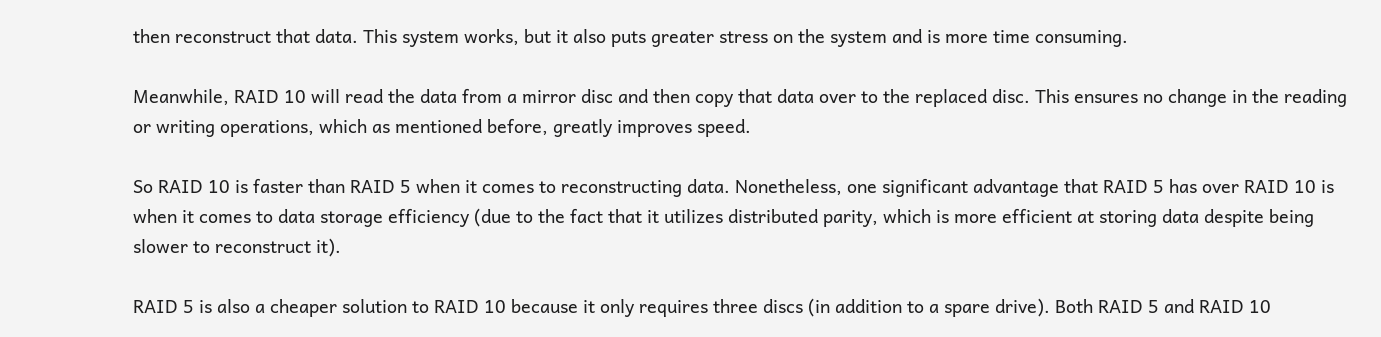then reconstruct that data. This system works, but it also puts greater stress on the system and is more time consuming.

Meanwhile, RAID 10 will read the data from a mirror disc and then copy that data over to the replaced disc. This ensures no change in the reading or writing operations, which as mentioned before, greatly improves speed.

So RAID 10 is faster than RAID 5 when it comes to reconstructing data. Nonetheless, one significant advantage that RAID 5 has over RAID 10 is when it comes to data storage efficiency (due to the fact that it utilizes distributed parity, which is more efficient at storing data despite being slower to reconstruct it).

RAID 5 is also a cheaper solution to RAID 10 because it only requires three discs (in addition to a spare drive). Both RAID 5 and RAID 10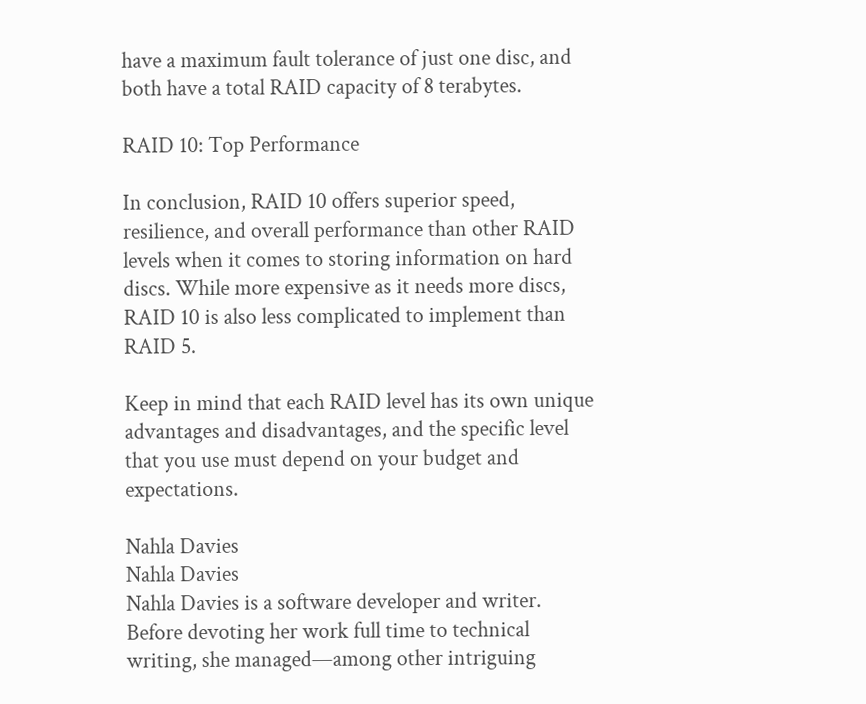have a maximum fault tolerance of just one disc, and both have a total RAID capacity of 8 terabytes.

RAID 10: Top Performance

In conclusion, RAID 10 offers superior speed, resilience, and overall performance than other RAID levels when it comes to storing information on hard discs. While more expensive as it needs more discs, RAID 10 is also less complicated to implement than RAID 5.

Keep in mind that each RAID level has its own unique advantages and disadvantages, and the specific level that you use must depend on your budget and expectations.

Nahla Davies
Nahla Davies
Nahla Davies is a software developer and writer. Before devoting her work full time to technical writing, she managed—among other intriguing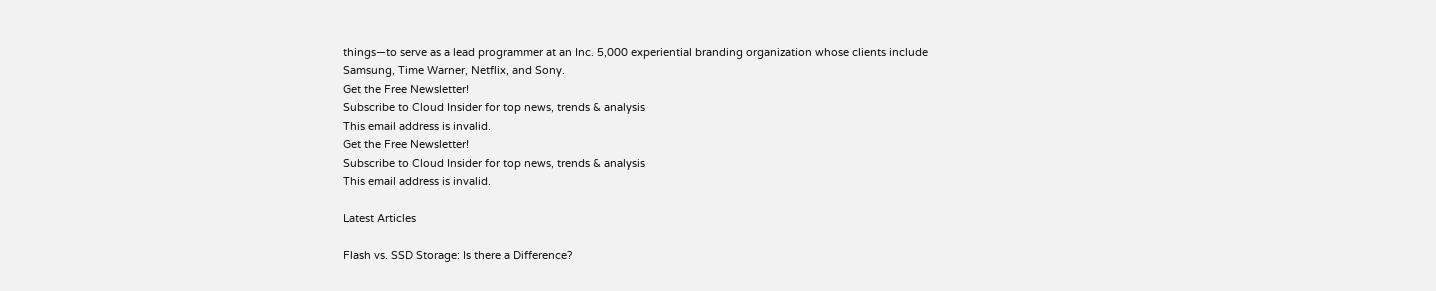things—to serve as a lead programmer at an Inc. 5,000 experiential branding organization whose clients include Samsung, Time Warner, Netflix, and Sony.
Get the Free Newsletter!
Subscribe to Cloud Insider for top news, trends & analysis
This email address is invalid.
Get the Free Newsletter!
Subscribe to Cloud Insider for top news, trends & analysis
This email address is invalid.

Latest Articles

Flash vs. SSD Storage: Is there a Difference?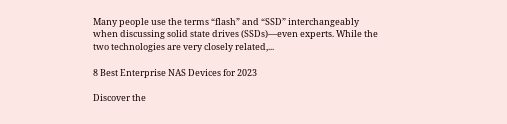Many people use the terms “flash” and “SSD” interchangeably when discussing solid state drives (SSDs)—even experts. While the two technologies are very closely related,...

8 Best Enterprise NAS Devices for 2023

Discover the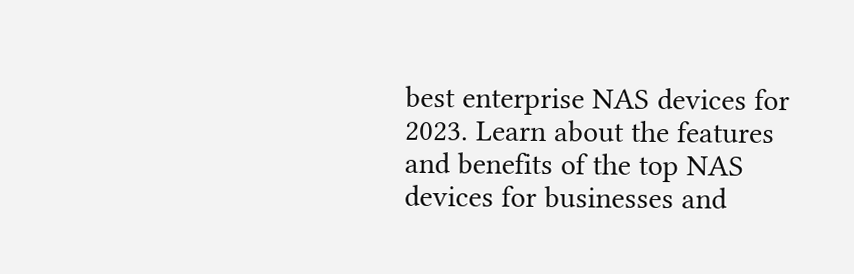best enterprise NAS devices for 2023. Learn about the features and benefits of the top NAS devices for businesses and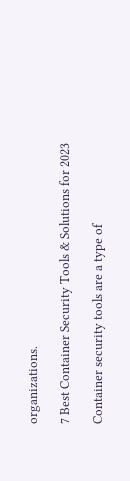organizations.

7 Best Container Security Tools & Solutions for 2023

Container security tools are a type of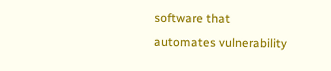software that automates vulnerability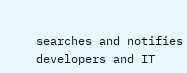searches and notifies developers and IT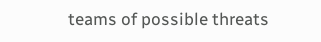teams of possible threats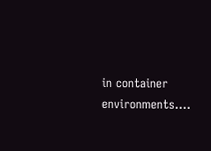in container environments....